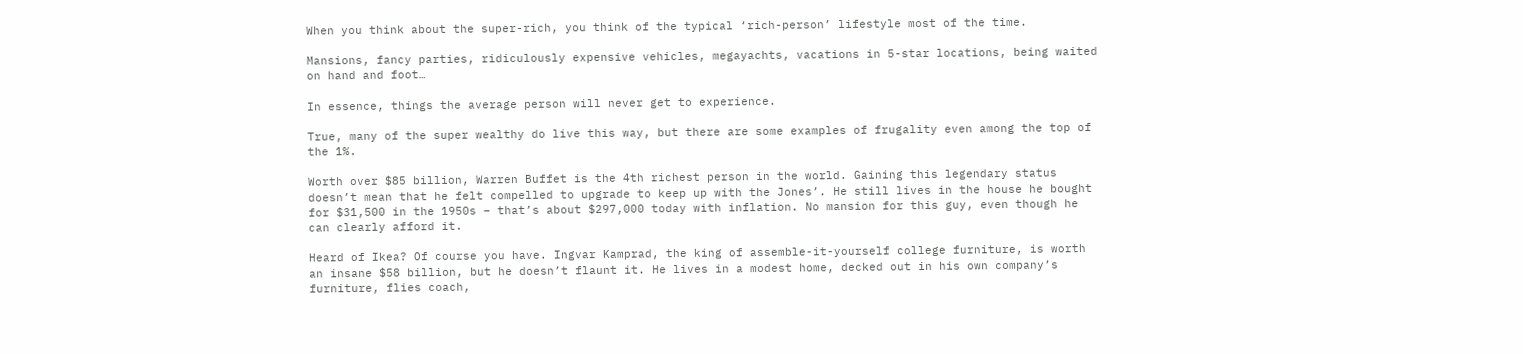When you think about the super-rich, you think of the typical ‘rich-person’ lifestyle most of the time.

Mansions, fancy parties, ridiculously expensive vehicles, megayachts, vacations in 5-star locations, being waited on hand and foot…

In essence, things the average person will never get to experience.

True, many of the super wealthy do live this way, but there are some examples of frugality even among the top of the 1%.

Worth over $85 billion, Warren Buffet is the 4th richest person in the world. Gaining this legendary status doesn’t mean that he felt compelled to upgrade to keep up with the Jones’. He still lives in the house he bought for $31,500 in the 1950s – that’s about $297,000 today with inflation. No mansion for this guy, even though he can clearly afford it.

Heard of Ikea? Of course you have. Ingvar Kamprad, the king of assemble-it-yourself college furniture, is worth an insane $58 billion, but he doesn’t flaunt it. He lives in a modest home, decked out in his own company’s furniture, flies coach,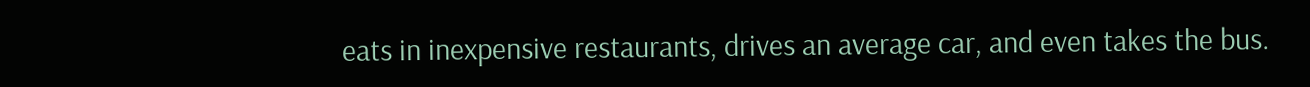eats in inexpensive restaurants, drives an average car, and even takes the bus.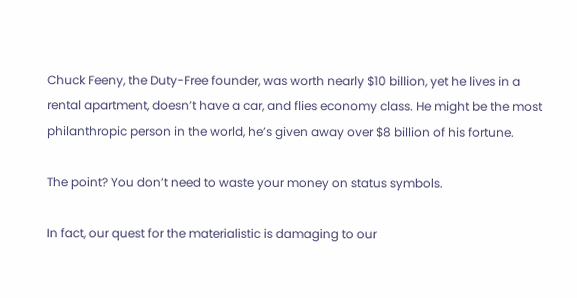Chuck Feeny, the Duty-Free founder, was worth nearly $10 billion, yet he lives in a rental apartment, doesn’t have a car, and flies economy class. He might be the most philanthropic person in the world, he’s given away over $8 billion of his fortune.

The point? You don’t need to waste your money on status symbols.

In fact, our quest for the materialistic is damaging to our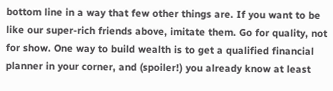bottom line in a way that few other things are. If you want to be like our super-rich friends above, imitate them. Go for quality, not for show. One way to build wealth is to get a qualified financial planner in your corner, and (spoiler!) you already know at least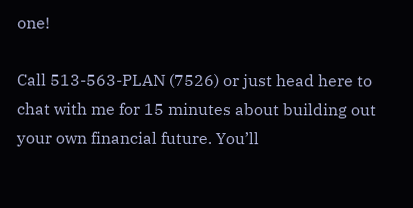one!

Call 513-563-PLAN (7526) or just head here to chat with me for 15 minutes about building out your own financial future. You’ll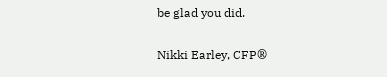be glad you did.

Nikki Earley, CFP®